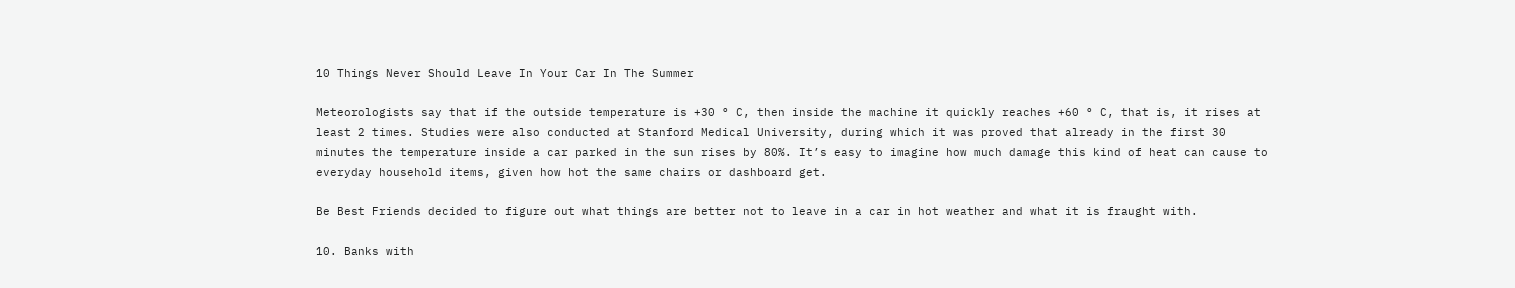10 Things Never Should Leave In Your Car In The Summer

Meteorologists say that if the outside temperature is +30 ° C, then inside the machine it quickly reaches +60 ° C, that is, it rises at least 2 times. Studies were also conducted at Stanford Medical University, during which it was proved that already in the first 30 minutes the temperature inside a car parked in the sun rises by 80%. It’s easy to imagine how much damage this kind of heat can cause to everyday household items, given how hot the same chairs or dashboard get.

Be Best Friends decided to figure out what things are better not to leave in a car in hot weather and what it is fraught with.

10. Banks with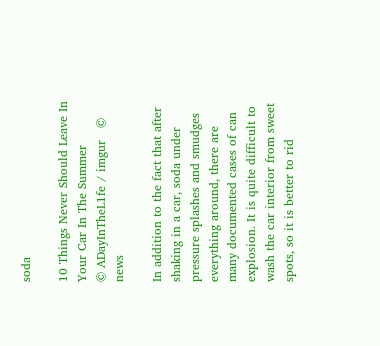soda

10 Things Never Should Leave In Your Car In The Summer
© ADayInTheL1fe / imgur   © news

In addition to the fact that after shaking in a car, soda under pressure splashes and smudges everything around, there are many documented cases of can explosion. It is quite difficult to wash the car interior from sweet spots, so it is better to rid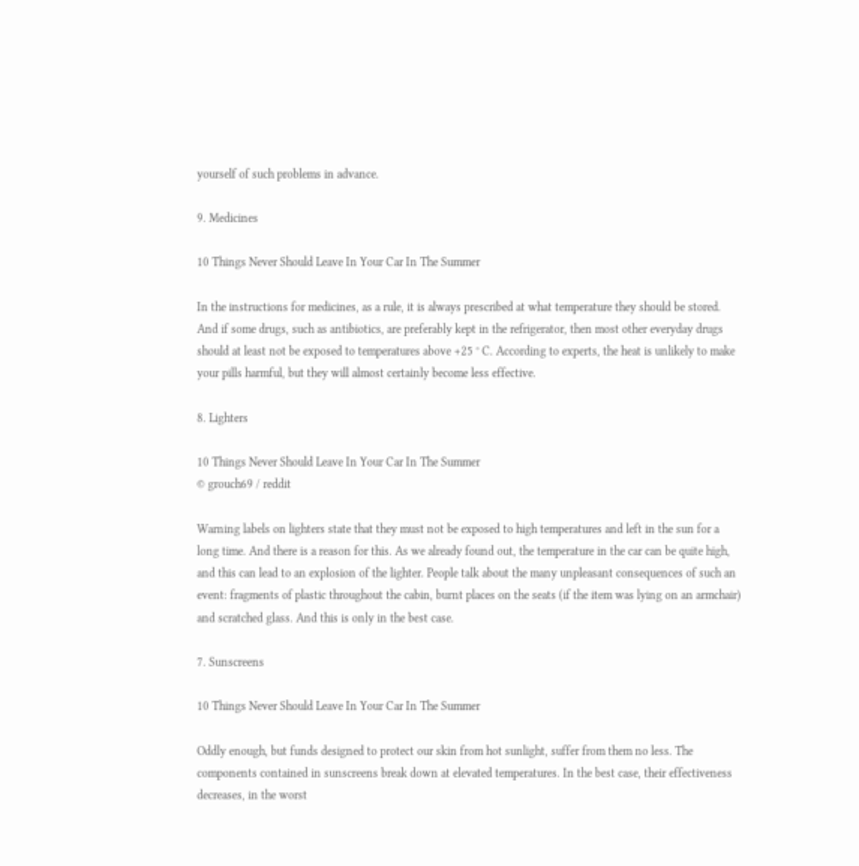yourself of such problems in advance.

9. Medicines

10 Things Never Should Leave In Your Car In The Summer

In the instructions for medicines, as a rule, it is always prescribed at what temperature they should be stored. And if some drugs, such as antibiotics, are preferably kept in the refrigerator, then most other everyday drugs should at least not be exposed to temperatures above +25 ° C. According to experts, the heat is unlikely to make your pills harmful, but they will almost certainly become less effective.

8. Lighters

10 Things Never Should Leave In Your Car In The Summer
© grouch69 / reddit

Warning labels on lighters state that they must not be exposed to high temperatures and left in the sun for a long time. And there is a reason for this. As we already found out, the temperature in the car can be quite high, and this can lead to an explosion of the lighter. People talk about the many unpleasant consequences of such an event: fragments of plastic throughout the cabin, burnt places on the seats (if the item was lying on an armchair) and scratched glass. And this is only in the best case.

7. Sunscreens

10 Things Never Should Leave In Your Car In The Summer

Oddly enough, but funds designed to protect our skin from hot sunlight, suffer from them no less. The components contained in sunscreens break down at elevated temperatures. In the best case, their effectiveness decreases, in the worst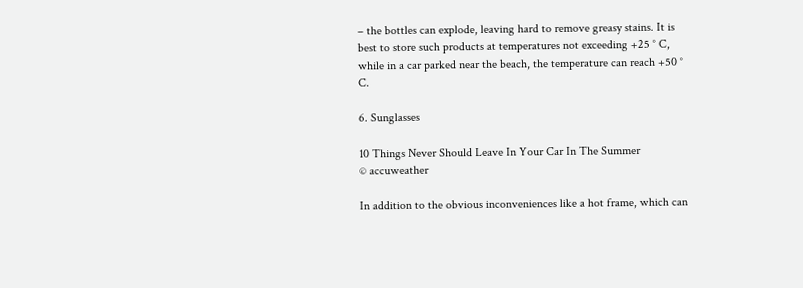– the bottles can explode, leaving hard to remove greasy stains. It is best to store such products at temperatures not exceeding +25 ° C, while in a car parked near the beach, the temperature can reach +50 ° C.

6. Sunglasses

10 Things Never Should Leave In Your Car In The Summer
© accuweather

In addition to the obvious inconveniences like a hot frame, which can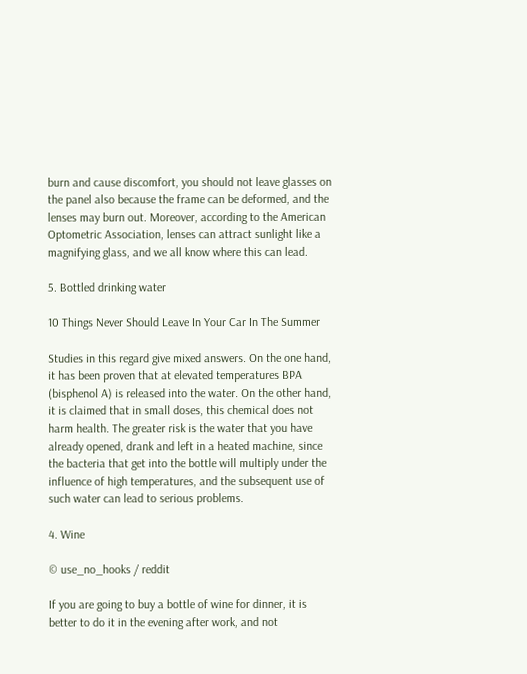burn and cause discomfort, you should not leave glasses on the panel also because the frame can be deformed, and the lenses may burn out. Moreover, according to the American Optometric Association, lenses can attract sunlight like a magnifying glass, and we all know where this can lead.

5. Bottled drinking water

10 Things Never Should Leave In Your Car In The Summer

Studies in this regard give mixed answers. On the one hand, it has been proven that at elevated temperatures BPA (bisphenol A) is released into the water. On the other hand, it is claimed that in small doses, this chemical does not harm health. The greater risk is the water that you have already opened, drank and left in a heated machine, since the bacteria that get into the bottle will multiply under the influence of high temperatures, and the subsequent use of such water can lead to serious problems.

4. Wine

© use_no_hooks / reddit

If you are going to buy a bottle of wine for dinner, it is better to do it in the evening after work, and not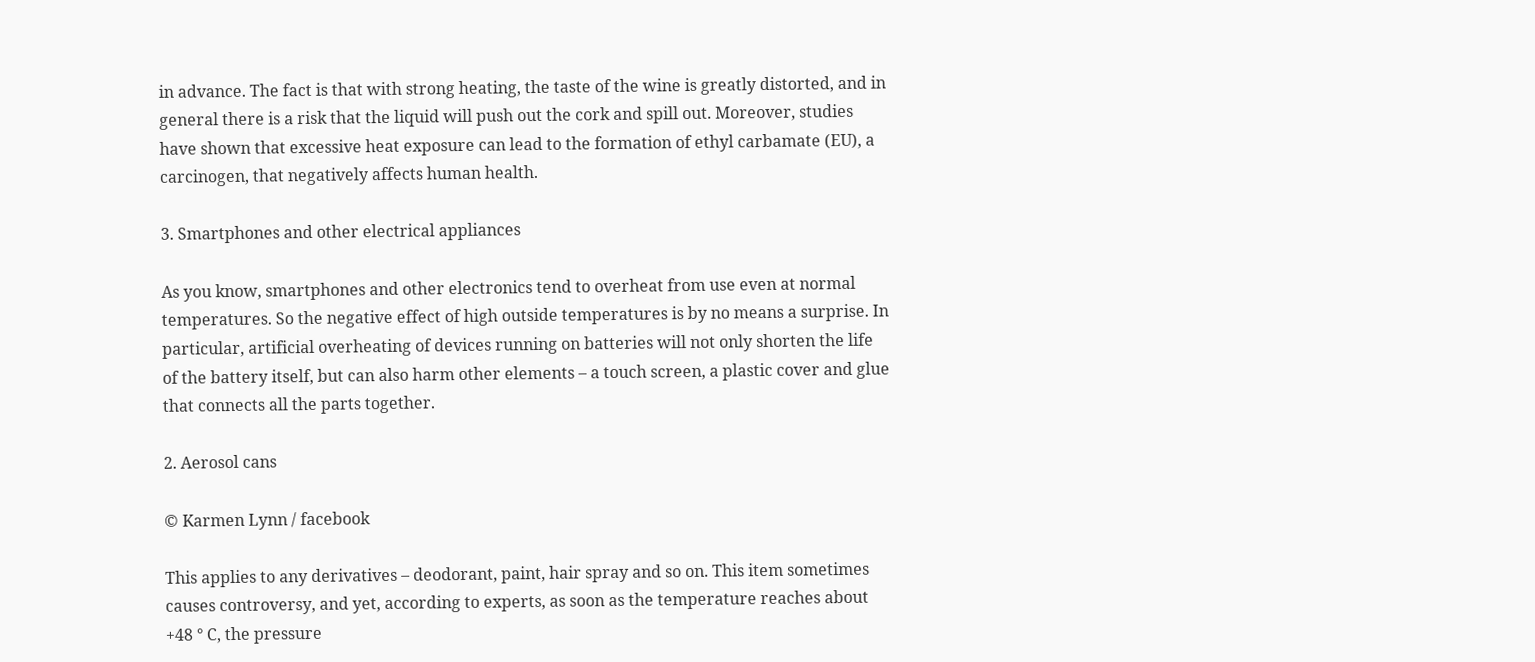in advance. The fact is that with strong heating, the taste of the wine is greatly distorted, and in general there is a risk that the liquid will push out the cork and spill out. Moreover, studies have shown that excessive heat exposure can lead to the formation of ethyl carbamate (EU), a carcinogen, that negatively affects human health.

3. Smartphones and other electrical appliances

As you know, smartphones and other electronics tend to overheat from use even at normal temperatures. So the negative effect of high outside temperatures is by no means a surprise. In particular, artificial overheating of devices running on batteries will not only shorten the life of the battery itself, but can also harm other elements – a touch screen, a plastic cover and glue that connects all the parts together.

2. Aerosol cans

© Karmen Lynn / facebook

This applies to any derivatives – deodorant, paint, hair spray and so on. This item sometimes causes controversy, and yet, according to experts, as soon as the temperature reaches about +48 ° C, the pressure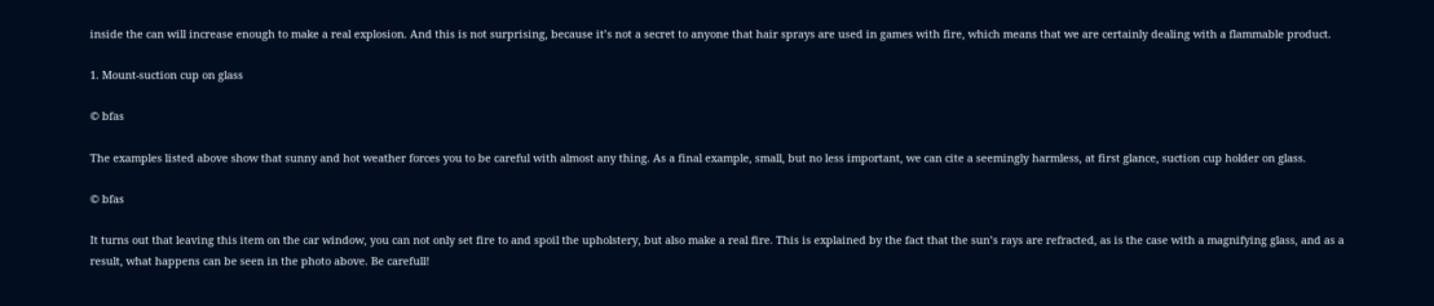inside the can will increase enough to make a real explosion. And this is not surprising, because it’s not a secret to anyone that hair sprays are used in games with fire, which means that we are certainly dealing with a flammable product.

1. Mount-suction cup on glass

© bfas

The examples listed above show that sunny and hot weather forces you to be careful with almost any thing. As a final example, small, but no less important, we can cite a seemingly harmless, at first glance, suction cup holder on glass.

© bfas

It turns out that leaving this item on the car window, you can not only set fire to and spoil the upholstery, but also make a real fire. This is explained by the fact that the sun’s rays are refracted, as is the case with a magnifying glass, and as a result, what happens can be seen in the photo above. Be carefull!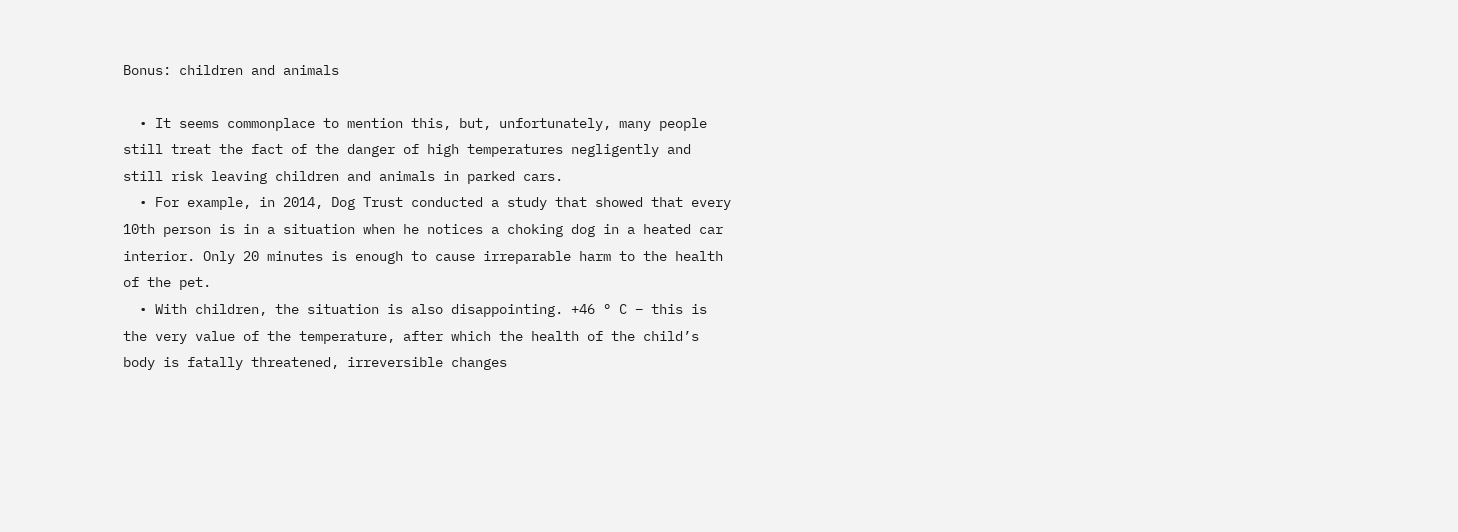Bonus: children and animals

  • It seems commonplace to mention this, but, unfortunately, many people still treat the fact of the danger of high temperatures negligently and still risk leaving children and animals in parked cars.
  • For example, in 2014, Dog Trust conducted a study that showed that every 10th person is in a situation when he notices a choking dog in a heated car interior. Only 20 minutes is enough to cause irreparable harm to the health of the pet.
  • With children, the situation is also disappointing. +46 ° C – this is the very value of the temperature, after which the health of the child’s body is fatally threatened, irreversible changes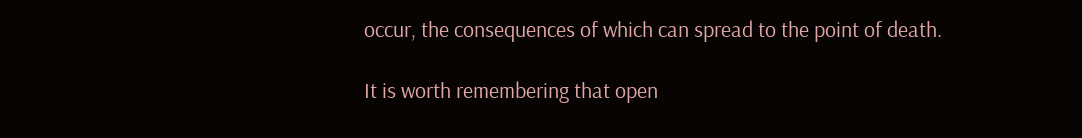occur, the consequences of which can spread to the point of death.

It is worth remembering that open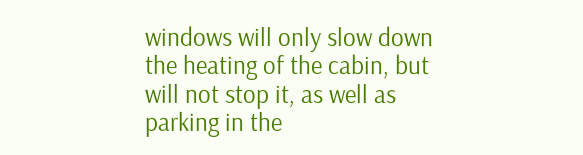windows will only slow down the heating of the cabin, but will not stop it, as well as parking in the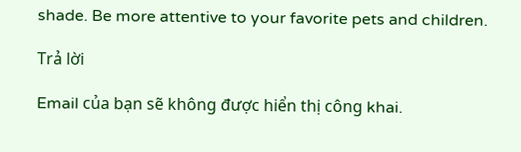shade. Be more attentive to your favorite pets and children.

Trả lời

Email của bạn sẽ không được hiển thị công khai.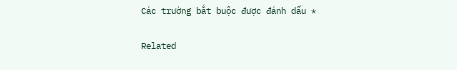Các trường bắt buộc được đánh dấu *

Related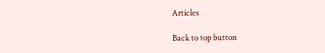Articles

Back to top button